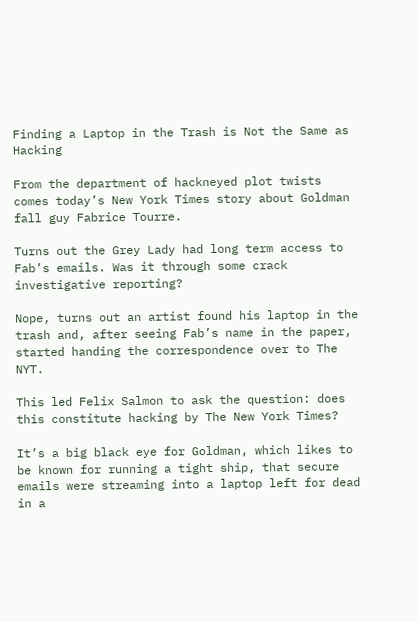Finding a Laptop in the Trash is Not the Same as Hacking

From the department of hackneyed plot twists comes today’s New York Times story about Goldman fall guy Fabrice Tourre.

Turns out the Grey Lady had long term access to Fab’s emails. Was it through some crack investigative reporting?

Nope, turns out an artist found his laptop in the trash and, after seeing Fab’s name in the paper, started handing the correspondence over to The NYT.

This led Felix Salmon to ask the question: does this constitute hacking by The New York Times?

It’s a big black eye for Goldman, which likes to be known for running a tight ship, that secure emails were streaming into a laptop left for dead in a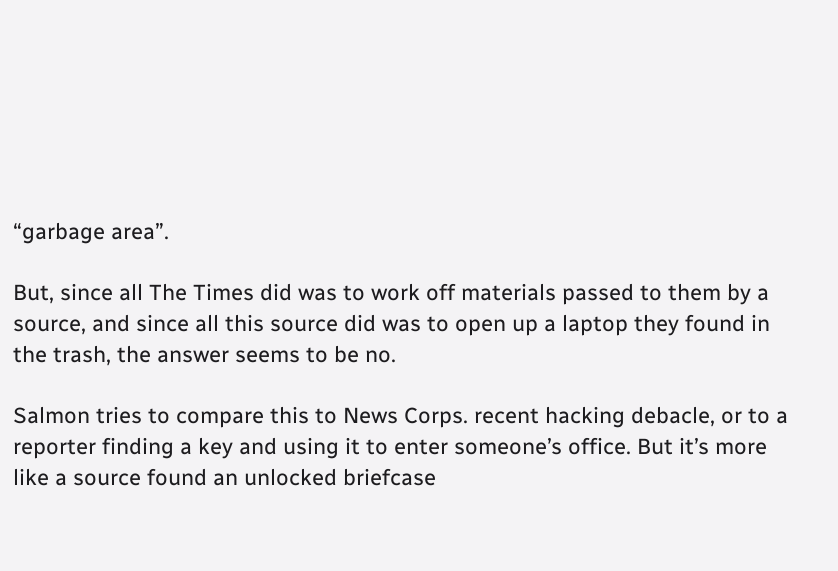“garbage area”.

But, since all The Times did was to work off materials passed to them by a source, and since all this source did was to open up a laptop they found in the trash, the answer seems to be no.

Salmon tries to compare this to News Corps. recent hacking debacle, or to a reporter finding a key and using it to enter someone’s office. But it’s more like a source found an unlocked briefcase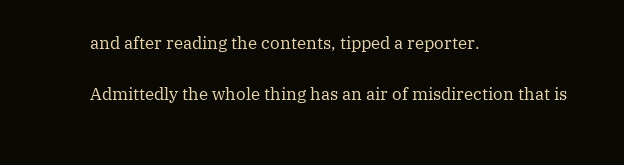and after reading the contents, tipped a reporter.

Admittedly the whole thing has an air of misdirection that is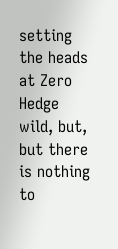setting the heads at Zero Hedge wild, but, but there is nothing to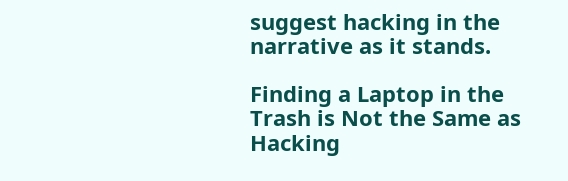suggest hacking in the narrative as it stands.

Finding a Laptop in the Trash is Not the Same as Hacking